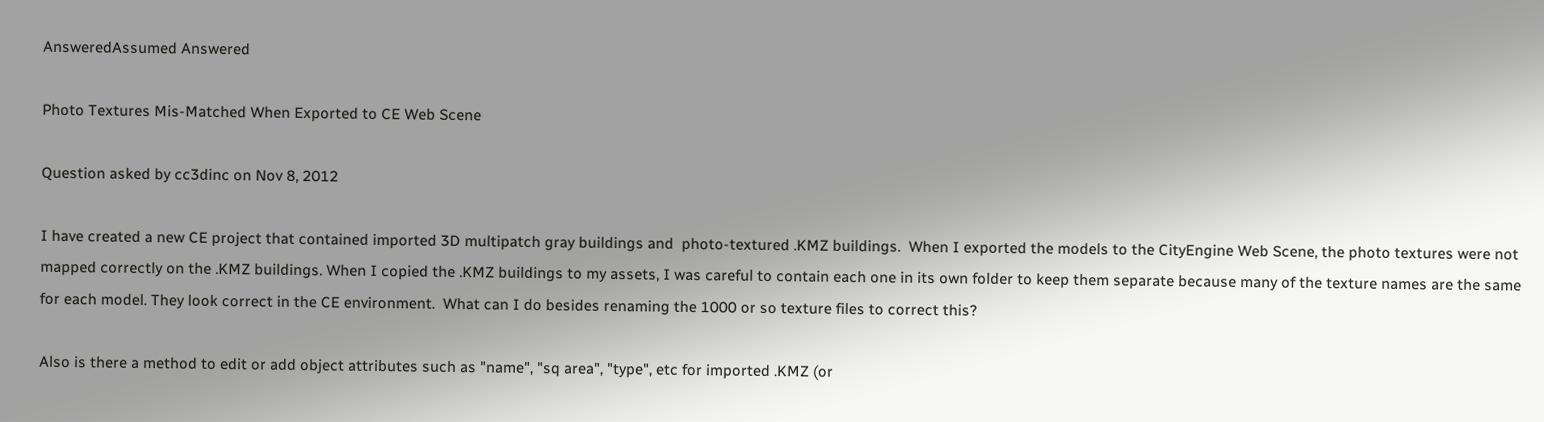AnsweredAssumed Answered

Photo Textures Mis-Matched When Exported to CE Web Scene

Question asked by cc3dinc on Nov 8, 2012

I have created a new CE project that contained imported 3D multipatch gray buildings and  photo-textured .KMZ buildings.  When I exported the models to the CityEngine Web Scene, the photo textures were not mapped correctly on the .KMZ buildings. When I copied the .KMZ buildings to my assets, I was careful to contain each one in its own folder to keep them separate because many of the texture names are the same for each model. They look correct in the CE environment.  What can I do besides renaming the 1000 or so texture files to correct this?

Also is there a method to edit or add object attributes such as "name", "sq area", "type", etc for imported .KMZ (or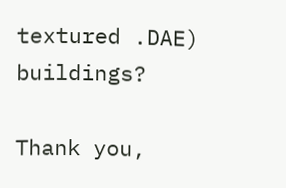textured .DAE) buildings?

Thank you,